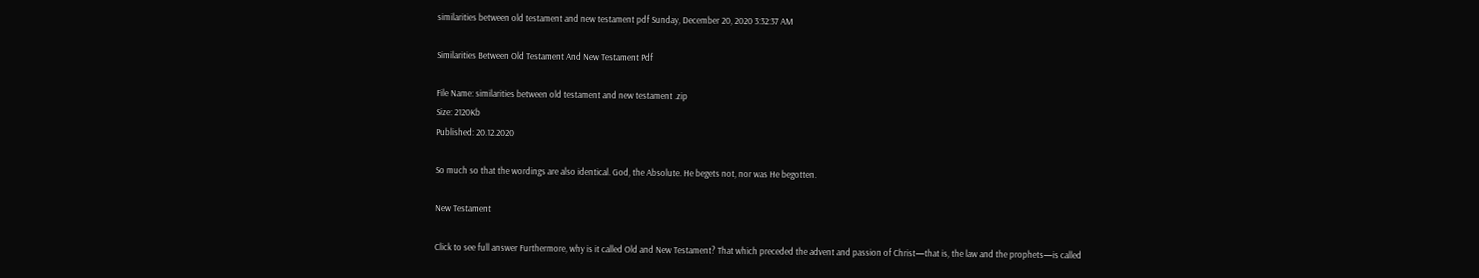similarities between old testament and new testament pdf Sunday, December 20, 2020 3:32:37 AM

Similarities Between Old Testament And New Testament Pdf

File Name: similarities between old testament and new testament .zip
Size: 2120Kb
Published: 20.12.2020

So much so that the wordings are also identical. God, the Absolute. He begets not, nor was He begotten.

New Testament

Click to see full answer Furthermore, why is it called Old and New Testament? That which preceded the advent and passion of Christ—that is, the law and the prophets—is called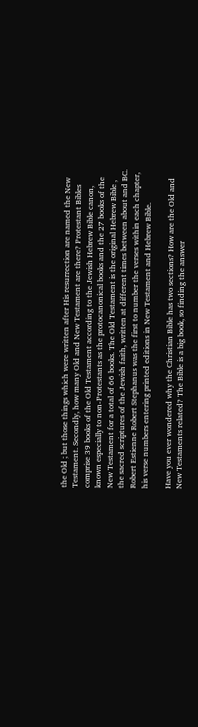the Old ; but those things which were written after His resurrection are named the New Testament. Secondly, how many Old and New Testament are there? Protestant Bibles comprise 39 books of the Old Testament according to the Jewish Hebrew Bible canon, known especially to non-Protestants as the protocanonical books and the 27 books of the New Testament for a total of 66 books. The Old Testament is the original Hebrew Bible , the sacred scriptures of the Jewish faith, written at different times between about and BC. Robert Estienne Robert Stephanus was the first to number the verses within each chapter, his verse numbers entering printed editions in New Testament and Hebrew Bible.

Have you ever wondered why the Christian Bible has two sections? How are the Old and New Testaments related? The Bible is a big book, so finding the answer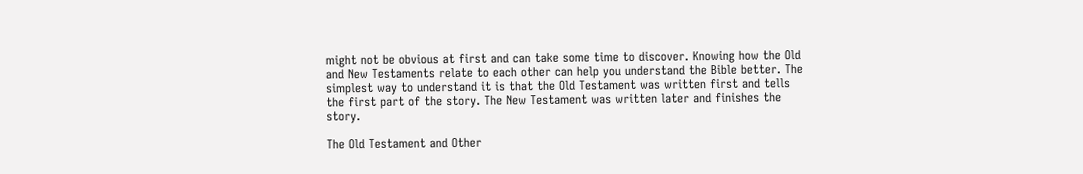might not be obvious at first and can take some time to discover. Knowing how the Old and New Testaments relate to each other can help you understand the Bible better. The simplest way to understand it is that the Old Testament was written first and tells the first part of the story. The New Testament was written later and finishes the story.

The Old Testament and Other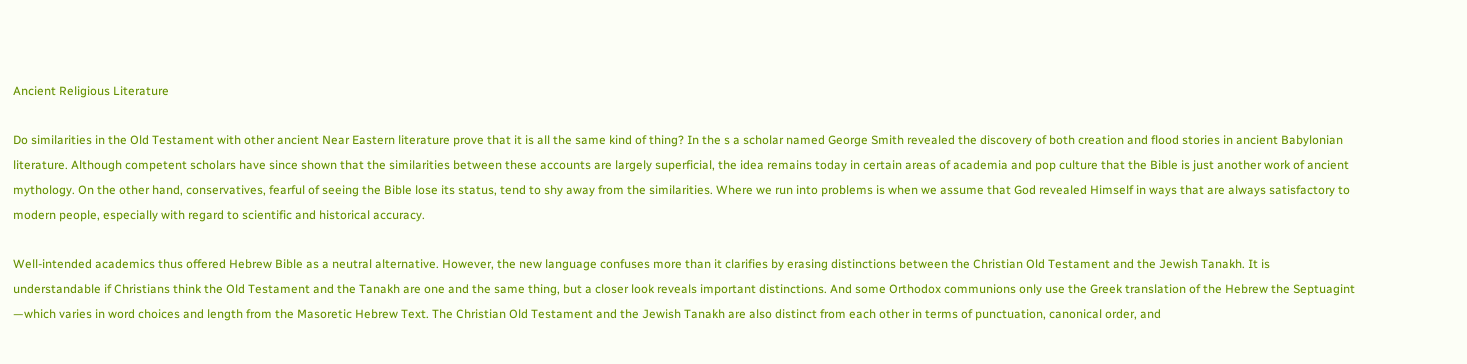Ancient Religious Literature

Do similarities in the Old Testament with other ancient Near Eastern literature prove that it is all the same kind of thing? In the s a scholar named George Smith revealed the discovery of both creation and flood stories in ancient Babylonian literature. Although competent scholars have since shown that the similarities between these accounts are largely superficial, the idea remains today in certain areas of academia and pop culture that the Bible is just another work of ancient mythology. On the other hand, conservatives, fearful of seeing the Bible lose its status, tend to shy away from the similarities. Where we run into problems is when we assume that God revealed Himself in ways that are always satisfactory to modern people, especially with regard to scientific and historical accuracy.

Well-intended academics thus offered Hebrew Bible as a neutral alternative. However, the new language confuses more than it clarifies by erasing distinctions between the Christian Old Testament and the Jewish Tanakh. It is understandable if Christians think the Old Testament and the Tanakh are one and the same thing, but a closer look reveals important distinctions. And some Orthodox communions only use the Greek translation of the Hebrew the Septuagint —which varies in word choices and length from the Masoretic Hebrew Text. The Christian Old Testament and the Jewish Tanakh are also distinct from each other in terms of punctuation, canonical order, and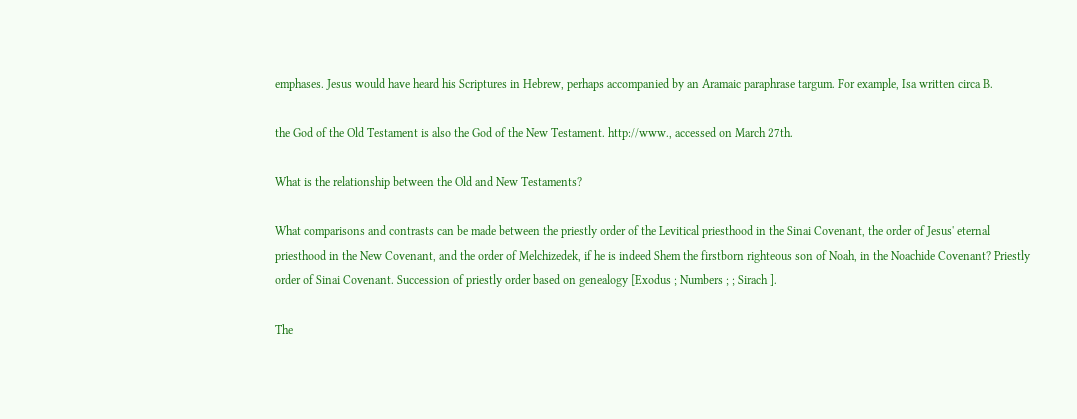emphases. Jesus would have heard his Scriptures in Hebrew, perhaps accompanied by an Aramaic paraphrase targum. For example, Isa written circa B.

the God of the Old Testament is also the God of the New Testament. http://www., accessed on March 27th.

What is the relationship between the Old and New Testaments?

What comparisons and contrasts can be made between the priestly order of the Levitical priesthood in the Sinai Covenant, the order of Jesus' eternal priesthood in the New Covenant, and the order of Melchizedek, if he is indeed Shem the firstborn righteous son of Noah, in the Noachide Covenant? Priestly order of Sinai Covenant. Succession of priestly order based on genealogy [Exodus ; Numbers ; ; Sirach ].

The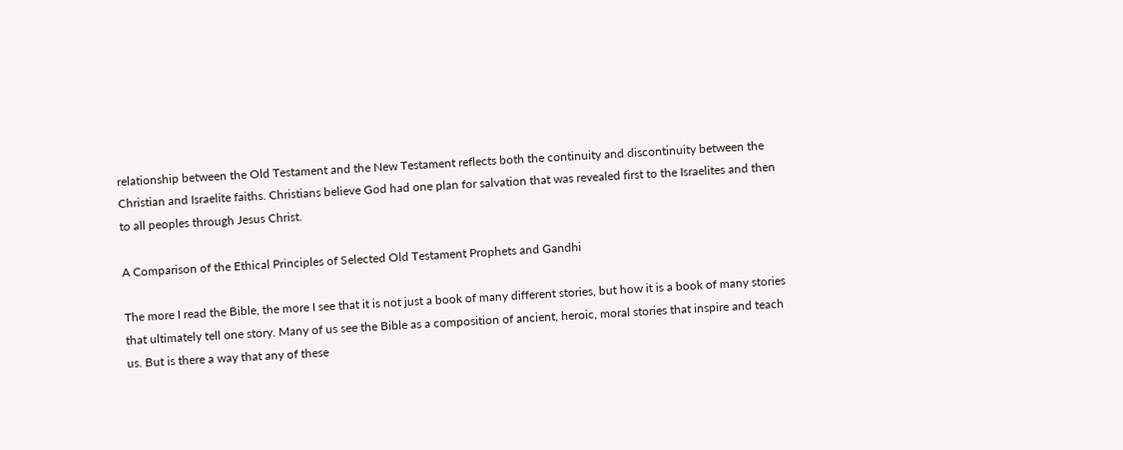relationship between the Old Testament and the New Testament reflects both the continuity and discontinuity between the Christian and Israelite faiths. Christians believe God had one plan for salvation that was revealed first to the Israelites and then to all peoples through Jesus Christ.

A Comparison of the Ethical Principles of Selected Old Testament Prophets and Gandhi

The more I read the Bible, the more I see that it is not just a book of many different stories, but how it is a book of many stories that ultimately tell one story. Many of us see the Bible as a composition of ancient, heroic, moral stories that inspire and teach us. But is there a way that any of these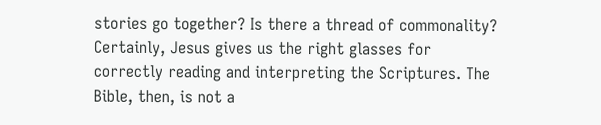stories go together? Is there a thread of commonality? Certainly, Jesus gives us the right glasses for correctly reading and interpreting the Scriptures. The Bible, then, is not a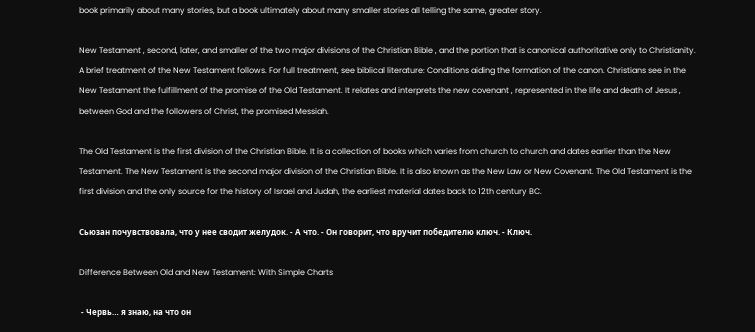book primarily about many stories, but a book ultimately about many smaller stories all telling the same, greater story.

New Testament , second, later, and smaller of the two major divisions of the Christian Bible , and the portion that is canonical authoritative only to Christianity. A brief treatment of the New Testament follows. For full treatment, see biblical literature: Conditions aiding the formation of the canon. Christians see in the New Testament the fulfillment of the promise of the Old Testament. It relates and interprets the new covenant , represented in the life and death of Jesus , between God and the followers of Christ, the promised Messiah.

The Old Testament is the first division of the Christian Bible. It is a collection of books which varies from church to church and dates earlier than the New Testament. The New Testament is the second major division of the Christian Bible. It is also known as the New Law or New Covenant. The Old Testament is the first division and the only source for the history of Israel and Judah, the earliest material dates back to 12th century BC.

Сьюзан почувствовала, что у нее сводит желудок. - А что. - Он говорит, что вручит победителю ключ. - Ключ.

Difference Between Old and New Testament: With Simple Charts

 - Червь… я знаю, на что он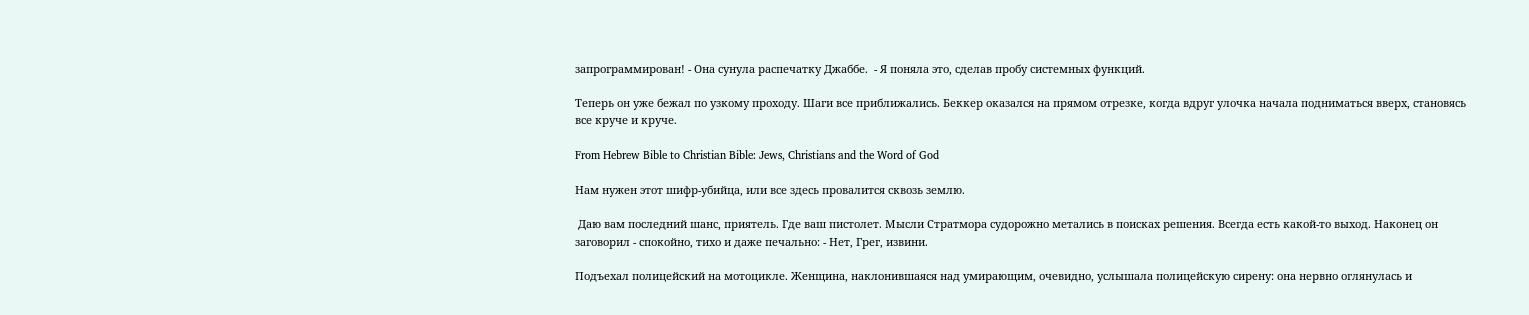запрограммирован! - Она сунула распечатку Джаббе.  - Я поняла это, сделав пробу системных функций.

Теперь он уже бежал по узкому проходу. Шаги все приближались. Беккер оказался на прямом отрезке, когда вдруг улочка начала подниматься вверх, становясь все круче и круче.

From Hebrew Bible to Christian Bible: Jews, Christians and the Word of God

Нам нужен этот шифр-убийца, или все здесь провалится сквозь землю.

 Даю вам последний шанс, приятель. Где ваш пистолет. Мысли Стратмора судорожно метались в поисках решения. Всегда есть какой-то выход. Наконец он заговорил - спокойно, тихо и даже печально: - Нет, Грег, извини.

Подъехал полицейский на мотоцикле. Женщина, наклонившаяся над умирающим, очевидно, услышала полицейскую сирену: она нервно оглянулась и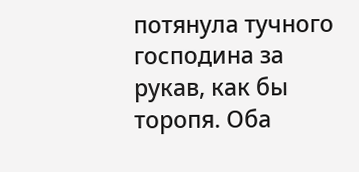потянула тучного господина за рукав, как бы торопя. Оба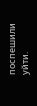поспешили уйти.